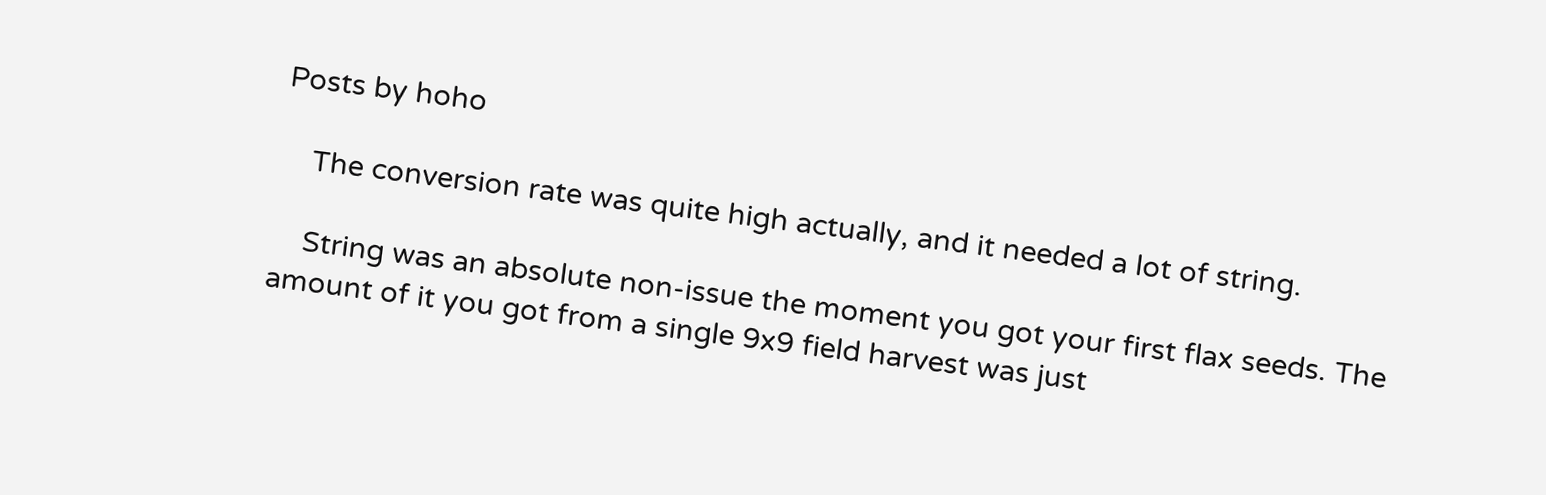Posts by hoho

    The conversion rate was quite high actually, and it needed a lot of string.

    String was an absolute non-issue the moment you got your first flax seeds. The amount of it you got from a single 9x9 field harvest was just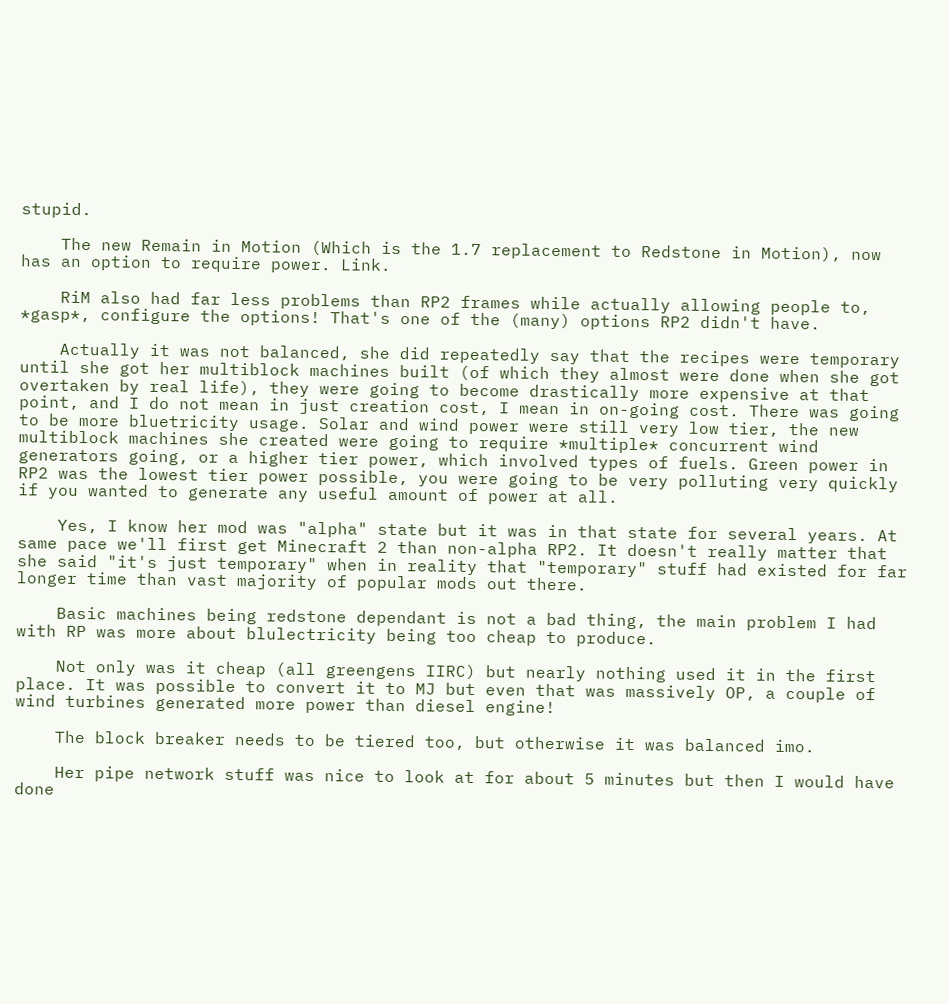stupid.

    The new Remain in Motion (Which is the 1.7 replacement to Redstone in Motion), now has an option to require power. Link.

    RiM also had far less problems than RP2 frames while actually allowing people to, *gasp*, configure the options! That's one of the (many) options RP2 didn't have.

    Actually it was not balanced, she did repeatedly say that the recipes were temporary until she got her multiblock machines built (of which they almost were done when she got overtaken by real life), they were going to become drastically more expensive at that point, and I do not mean in just creation cost, I mean in on-going cost. There was going to be more bluetricity usage. Solar and wind power were still very low tier, the new multiblock machines she created were going to require *multiple* concurrent wind generators going, or a higher tier power, which involved types of fuels. Green power in RP2 was the lowest tier power possible, you were going to be very polluting very quickly if you wanted to generate any useful amount of power at all.

    Yes, I know her mod was "alpha" state but it was in that state for several years. At same pace we'll first get Minecraft 2 than non-alpha RP2. It doesn't really matter that she said "it's just temporary" when in reality that "temporary" stuff had existed for far longer time than vast majority of popular mods out there.

    Basic machines being redstone dependant is not a bad thing, the main problem I had with RP was more about blulectricity being too cheap to produce.

    Not only was it cheap (all greengens IIRC) but nearly nothing used it in the first place. It was possible to convert it to MJ but even that was massively OP, a couple of wind turbines generated more power than diesel engine!

    The block breaker needs to be tiered too, but otherwise it was balanced imo.

    Her pipe network stuff was nice to look at for about 5 minutes but then I would have done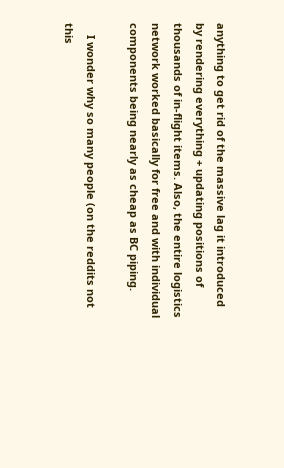anything to get rid of the massive lag it introduced by rendering everything + updating positions of thousands of in-flight items. Also, the entire logistics network worked basically for free and with individual components being nearly as cheap as BC piping.

    I wonder why so many people (on the reddits not this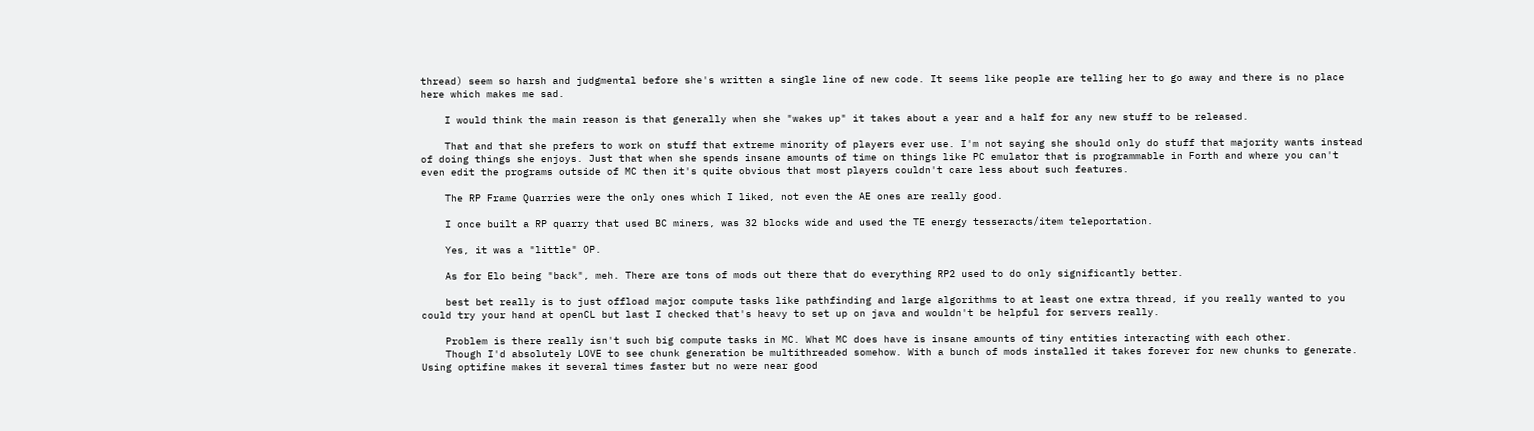thread) seem so harsh and judgmental before she's written a single line of new code. It seems like people are telling her to go away and there is no place here which makes me sad.

    I would think the main reason is that generally when she "wakes up" it takes about a year and a half for any new stuff to be released.

    That and that she prefers to work on stuff that extreme minority of players ever use. I'm not saying she should only do stuff that majority wants instead of doing things she enjoys. Just that when she spends insane amounts of time on things like PC emulator that is programmable in Forth and where you can't even edit the programs outside of MC then it's quite obvious that most players couldn't care less about such features.

    The RP Frame Quarries were the only ones which I liked, not even the AE ones are really good.

    I once built a RP quarry that used BC miners, was 32 blocks wide and used the TE energy tesseracts/item teleportation.

    Yes, it was a "little" OP.

    As for Elo being "back", meh. There are tons of mods out there that do everything RP2 used to do only significantly better.

    best bet really is to just offload major compute tasks like pathfinding and large algorithms to at least one extra thread, if you really wanted to you could try your hand at openCL but last I checked that's heavy to set up on java and wouldn't be helpful for servers really.

    Problem is there really isn't such big compute tasks in MC. What MC does have is insane amounts of tiny entities interacting with each other.
    Though I'd absolutely LOVE to see chunk generation be multithreaded somehow. With a bunch of mods installed it takes forever for new chunks to generate. Using optifine makes it several times faster but no were near good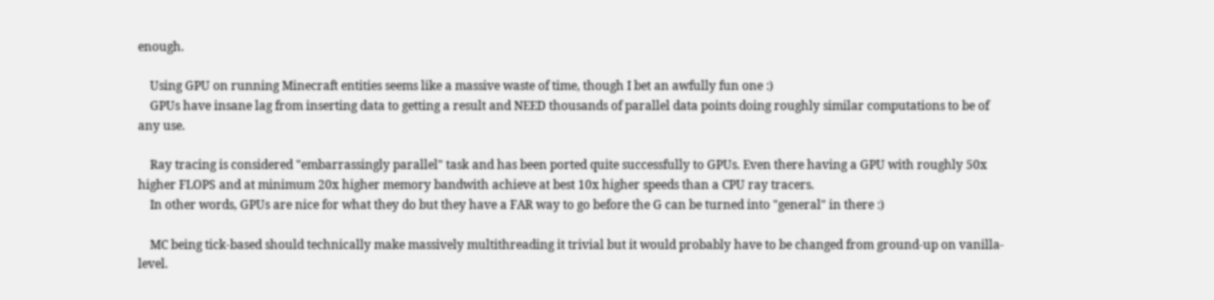enough.

    Using GPU on running Minecraft entities seems like a massive waste of time, though I bet an awfully fun one :)
    GPUs have insane lag from inserting data to getting a result and NEED thousands of parallel data points doing roughly similar computations to be of any use.

    Ray tracing is considered "embarrassingly parallel" task and has been ported quite successfully to GPUs. Even there having a GPU with roughly 50x higher FLOPS and at minimum 20x higher memory bandwith achieve at best 10x higher speeds than a CPU ray tracers.
    In other words, GPUs are nice for what they do but they have a FAR way to go before the G can be turned into "general" in there :)

    MC being tick-based should technically make massively multithreading it trivial but it would probably have to be changed from ground-up on vanilla-level.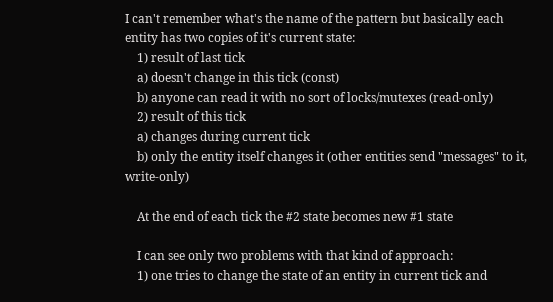I can't remember what's the name of the pattern but basically each entity has two copies of it's current state:
    1) result of last tick
    a) doesn't change in this tick (const)
    b) anyone can read it with no sort of locks/mutexes (read-only)
    2) result of this tick
    a) changes during current tick
    b) only the entity itself changes it (other entities send "messages" to it, write-only)

    At the end of each tick the #2 state becomes new #1 state

    I can see only two problems with that kind of approach:
    1) one tries to change the state of an entity in current tick and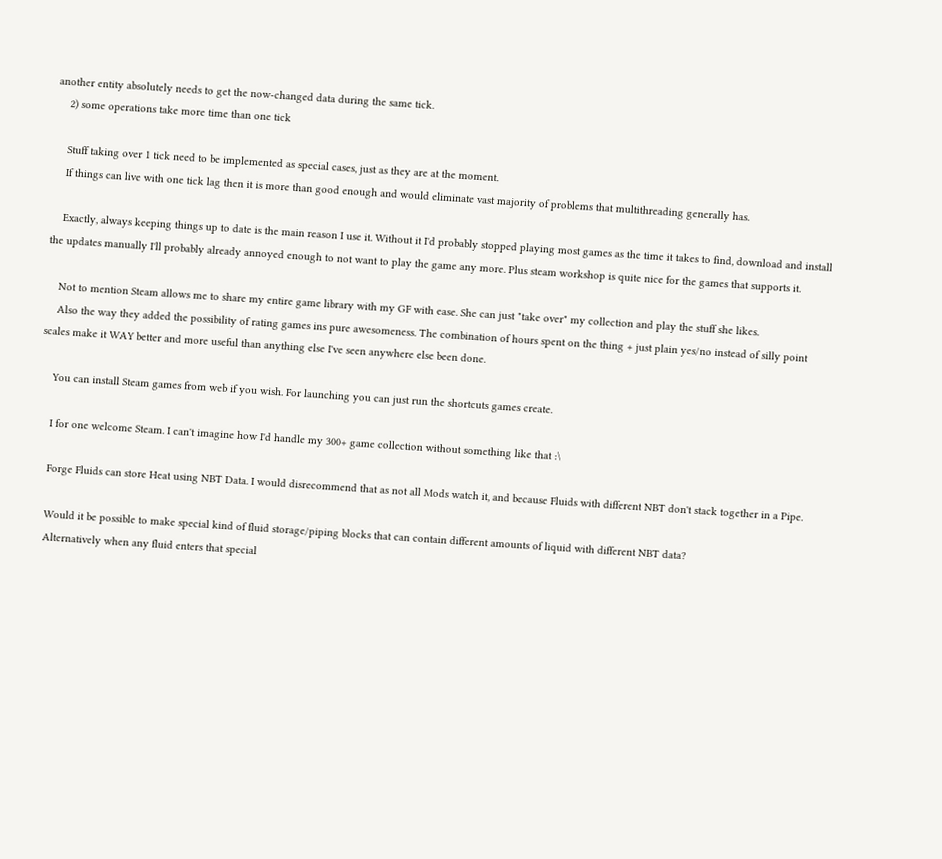another entity absolutely needs to get the now-changed data during the same tick.
    2) some operations take more time than one tick

    Stuff taking over 1 tick need to be implemented as special cases, just as they are at the moment.
    If things can live with one tick lag then it is more than good enough and would eliminate vast majority of problems that multithreading generally has.

    Exactly, always keeping things up to date is the main reason I use it. Without it I'd probably stopped playing most games as the time it takes to find, download and install the updates manually I'll probably already annoyed enough to not want to play the game any more. Plus steam workshop is quite nice for the games that supports it.

    Not to mention Steam allows me to share my entire game library with my GF with ease. She can just "take over" my collection and play the stuff she likes.
    Also the way they added the possibility of rating games ins pure awesomeness. The combination of hours spent on the thing + just plain yes/no instead of silly point scales make it WAY better and more useful than anything else I've seen anywhere else been done.

    You can install Steam games from web if you wish. For launching you can just run the shortcuts games create.

    I for one welcome Steam. I can't imagine how I'd handle my 300+ game collection without something like that :\

    Forge Fluids can store Heat using NBT Data. I would disrecommend that as not all Mods watch it, and because Fluids with different NBT don't stack together in a Pipe.

    Would it be possible to make special kind of fluid storage/piping blocks that can contain different amounts of liquid with different NBT data?
    Alternatively when any fluid enters that special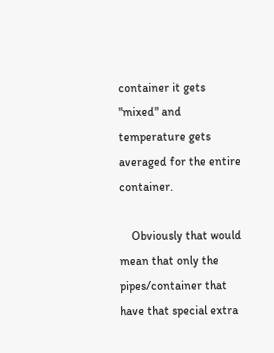container it gets "mixed" and temperature gets averaged for the entire container.

    Obviously that would mean that only the pipes/container that have that special extra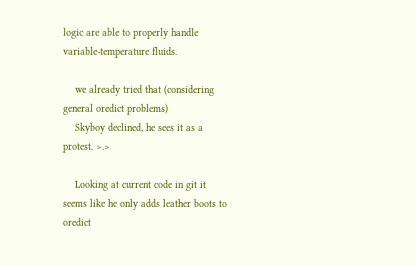logic are able to properly handle variable-temperature fluids.

    we already tried that (considering general oredict problems)
    Skyboy declined, he sees it as a protest. >.>

    Looking at current code in git it seems like he only adds leather boots to oredict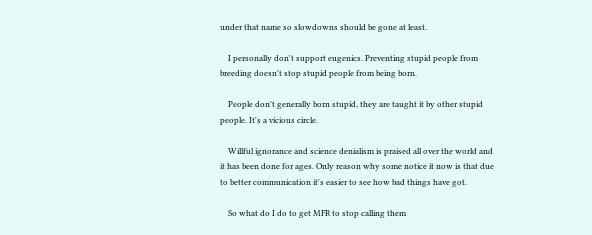under that name so slowdowns should be gone at least.

    I personally don't support eugenics. Preventing stupid people from breeding doesn't stop stupid people from being born.

    People don't generally born stupid, they are taught it by other stupid people. It's a vicious circle.

    Willful ignorance and science denialism is praised all over the world and it has been done for ages. Only reason why some notice it now is that due to better communication it's easier to see how bad things have got.

    So what do I do to get MFR to stop calling them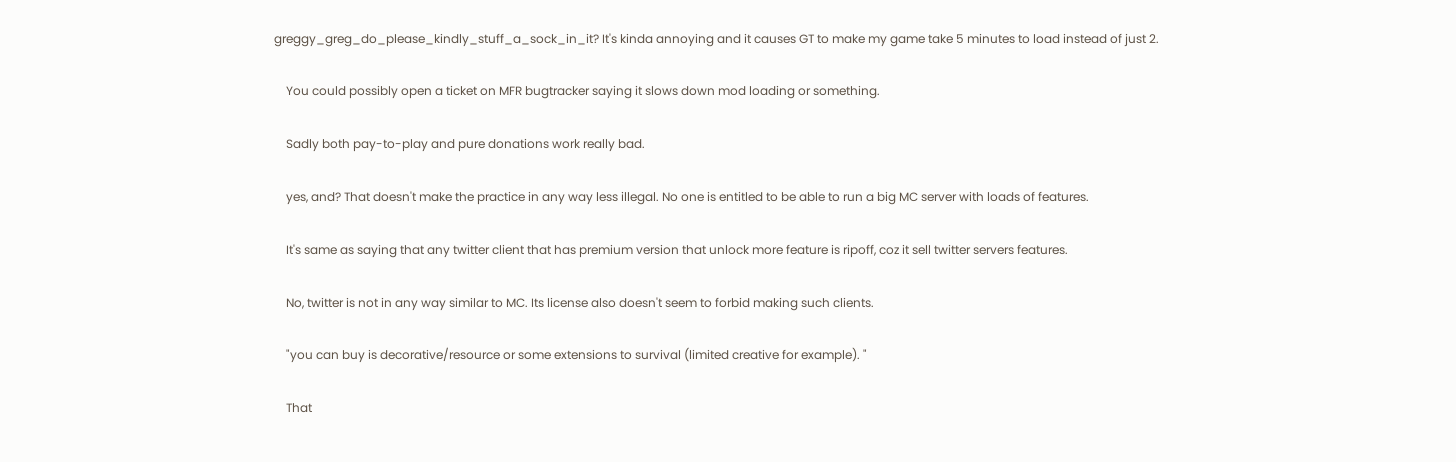greggy_greg_do_please_kindly_stuff_a_sock_in_it? It's kinda annoying and it causes GT to make my game take 5 minutes to load instead of just 2.

    You could possibly open a ticket on MFR bugtracker saying it slows down mod loading or something.

    Sadly both pay-to-play and pure donations work really bad.

    yes, and? That doesn't make the practice in any way less illegal. No one is entitled to be able to run a big MC server with loads of features.

    It's same as saying that any twitter client that has premium version that unlock more feature is ripoff, coz it sell twitter servers features.

    No, twitter is not in any way similar to MC. Its license also doesn't seem to forbid making such clients.

    "you can buy is decorative/resource or some extensions to survival (limited creative for example). "

    That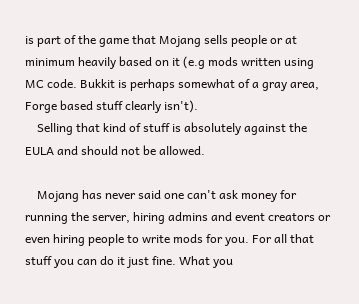is part of the game that Mojang sells people or at minimum heavily based on it (e.g mods written using MC code. Bukkit is perhaps somewhat of a gray area, Forge based stuff clearly isn't).
    Selling that kind of stuff is absolutely against the EULA and should not be allowed.

    Mojang has never said one can't ask money for running the server, hiring admins and event creators or even hiring people to write mods for you. For all that stuff you can do it just fine. What you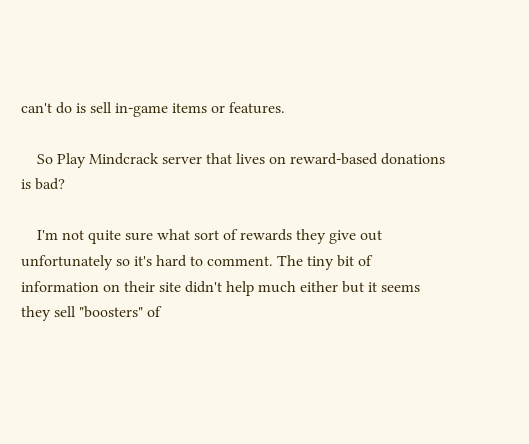can't do is sell in-game items or features.

    So Play Mindcrack server that lives on reward-based donations is bad?

    I'm not quite sure what sort of rewards they give out unfortunately so it's hard to comment. The tiny bit of information on their site didn't help much either but it seems they sell "boosters" of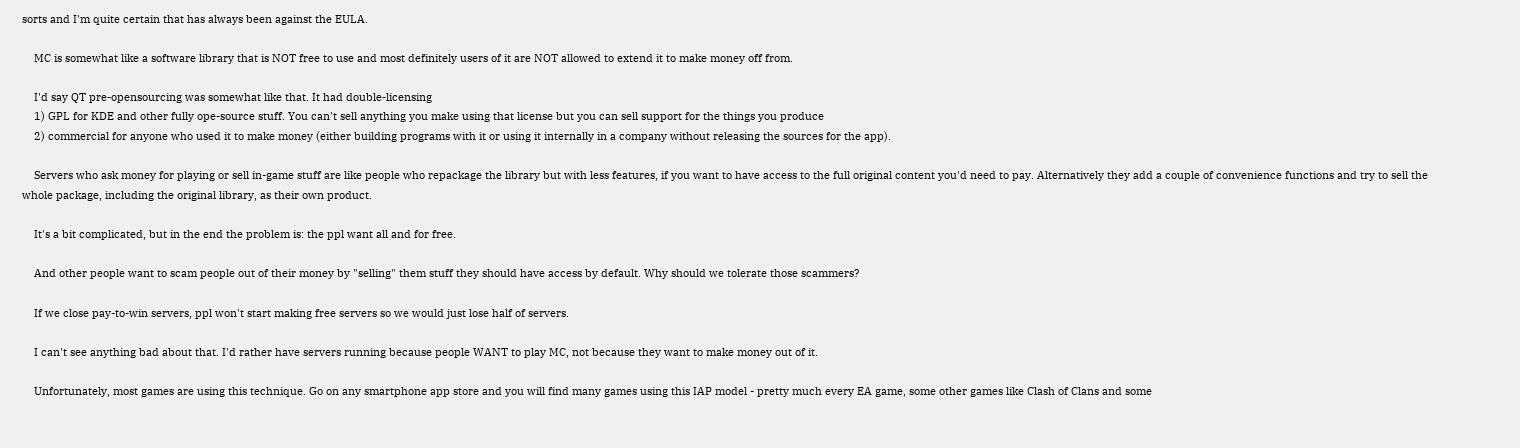sorts and I'm quite certain that has always been against the EULA.

    MC is somewhat like a software library that is NOT free to use and most definitely users of it are NOT allowed to extend it to make money off from.

    I'd say QT pre-opensourcing was somewhat like that. It had double-licensing
    1) GPL for KDE and other fully ope-source stuff. You can't sell anything you make using that license but you can sell support for the things you produce
    2) commercial for anyone who used it to make money (either building programs with it or using it internally in a company without releasing the sources for the app).

    Servers who ask money for playing or sell in-game stuff are like people who repackage the library but with less features, if you want to have access to the full original content you'd need to pay. Alternatively they add a couple of convenience functions and try to sell the whole package, including the original library, as their own product.

    It's a bit complicated, but in the end the problem is: the ppl want all and for free.

    And other people want to scam people out of their money by "selling" them stuff they should have access by default. Why should we tolerate those scammers?

    If we close pay-to-win servers, ppl won't start making free servers so we would just lose half of servers.

    I can't see anything bad about that. I'd rather have servers running because people WANT to play MC, not because they want to make money out of it.

    Unfortunately, most games are using this technique. Go on any smartphone app store and you will find many games using this IAP model - pretty much every EA game, some other games like Clash of Clans and some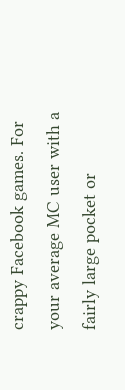crappy Facebook games. For your average MC user with a fairly large pocket or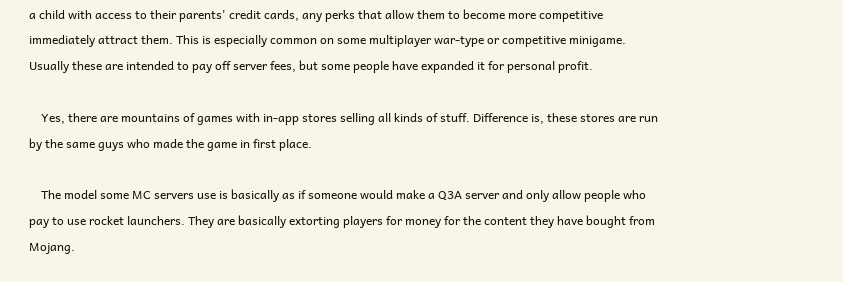a child with access to their parents' credit cards, any perks that allow them to become more competitive immediately attract them. This is especially common on some multiplayer war-type or competitive minigame. Usually these are intended to pay off server fees, but some people have expanded it for personal profit.

    Yes, there are mountains of games with in-app stores selling all kinds of stuff. Difference is, these stores are run by the same guys who made the game in first place.

    The model some MC servers use is basically as if someone would make a Q3A server and only allow people who pay to use rocket launchers. They are basically extorting players for money for the content they have bought from Mojang.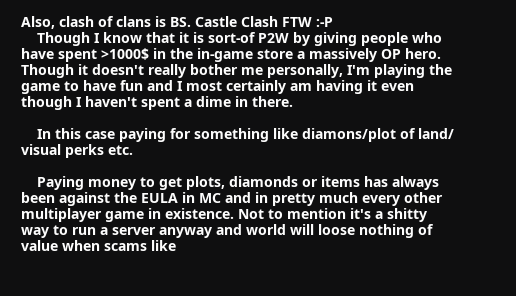Also, clash of clans is BS. Castle Clash FTW :-P
    Though I know that it is sort-of P2W by giving people who have spent >1000$ in the in-game store a massively OP hero. Though it doesn't really bother me personally, I'm playing the game to have fun and I most certainly am having it even though I haven't spent a dime in there.

    In this case paying for something like diamons/plot of land/ visual perks etc.

    Paying money to get plots, diamonds or items has always been against the EULA in MC and in pretty much every other multiplayer game in existence. Not to mention it's a shitty way to run a server anyway and world will loose nothing of value when scams like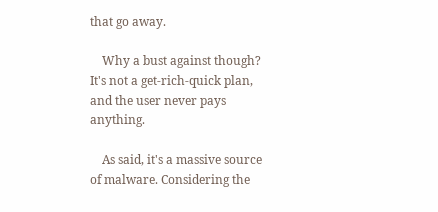that go away.

    Why a bust against though? It's not a get-rich-quick plan, and the user never pays anything.

    As said, it's a massive source of malware. Considering the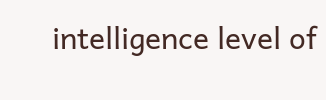intelligence level of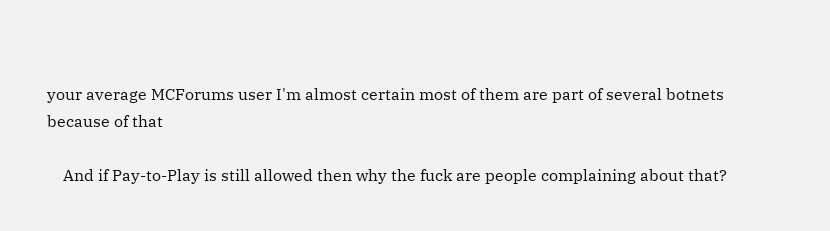your average MCForums user I'm almost certain most of them are part of several botnets because of that

    And if Pay-to-Play is still allowed then why the fuck are people complaining about that?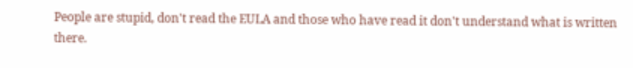People are stupid, don't read the EULA and those who have read it don't understand what is written there.